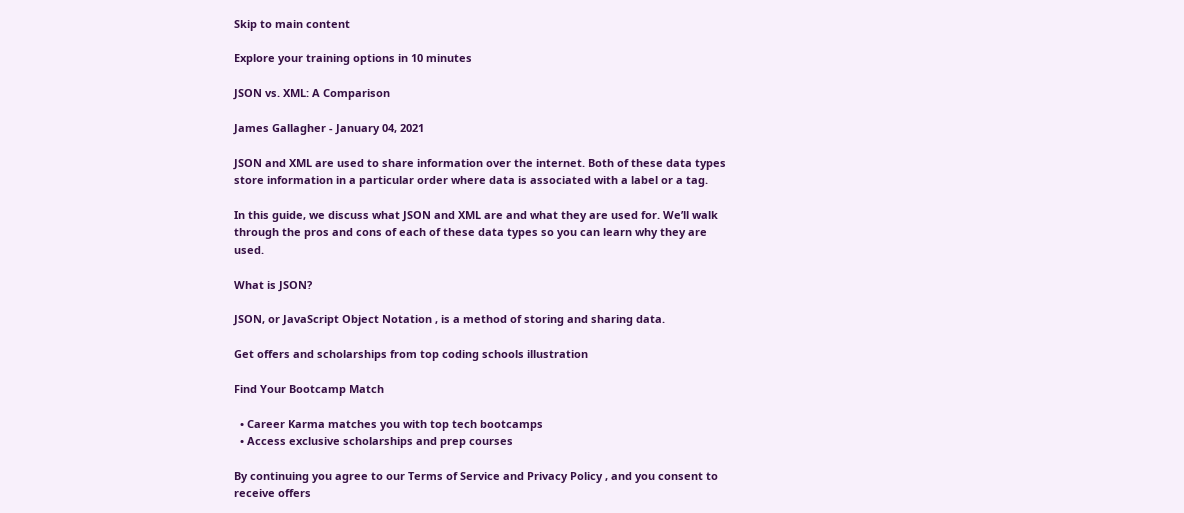Skip to main content

Explore your training options in 10 minutes

JSON vs. XML: A Comparison

James Gallagher - January 04, 2021

JSON and XML are used to share information over the internet. Both of these data types store information in a particular order where data is associated with a label or a tag.

In this guide, we discuss what JSON and XML are and what they are used for. We’ll walk through the pros and cons of each of these data types so you can learn why they are used.

What is JSON?

JSON, or JavaScript Object Notation , is a method of storing and sharing data.

Get offers and scholarships from top coding schools illustration

Find Your Bootcamp Match

  • Career Karma matches you with top tech bootcamps
  • Access exclusive scholarships and prep courses

By continuing you agree to our Terms of Service and Privacy Policy , and you consent to receive offers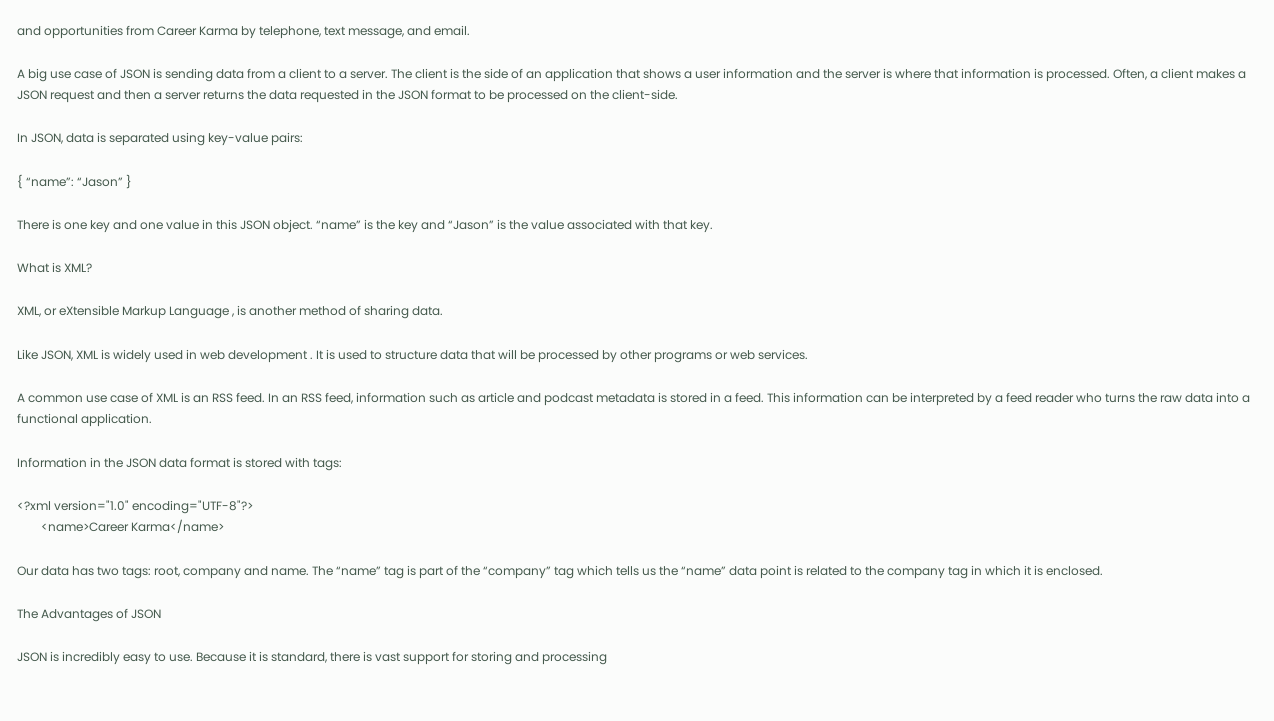and opportunities from Career Karma by telephone, text message, and email.

A big use case of JSON is sending data from a client to a server. The client is the side of an application that shows a user information and the server is where that information is processed. Often, a client makes a JSON request and then a server returns the data requested in the JSON format to be processed on the client-side.

In JSON, data is separated using key-value pairs:

{ “name”: “Jason” }

There is one key and one value in this JSON object. “name” is the key and “Jason” is the value associated with that key.

What is XML?

XML, or eXtensible Markup Language , is another method of sharing data.

Like JSON, XML is widely used in web development . It is used to structure data that will be processed by other programs or web services.

A common use case of XML is an RSS feed. In an RSS feed, information such as article and podcast metadata is stored in a feed. This information can be interpreted by a feed reader who turns the raw data into a functional application.

Information in the JSON data format is stored with tags:

<?xml version="1.0" encoding="UTF-8"?>
        <name>Career Karma</name>

Our data has two tags: root, company and name. The “name” tag is part of the “company” tag which tells us the “name” data point is related to the company tag in which it is enclosed.

The Advantages of JSON

JSON is incredibly easy to use. Because it is standard, there is vast support for storing and processing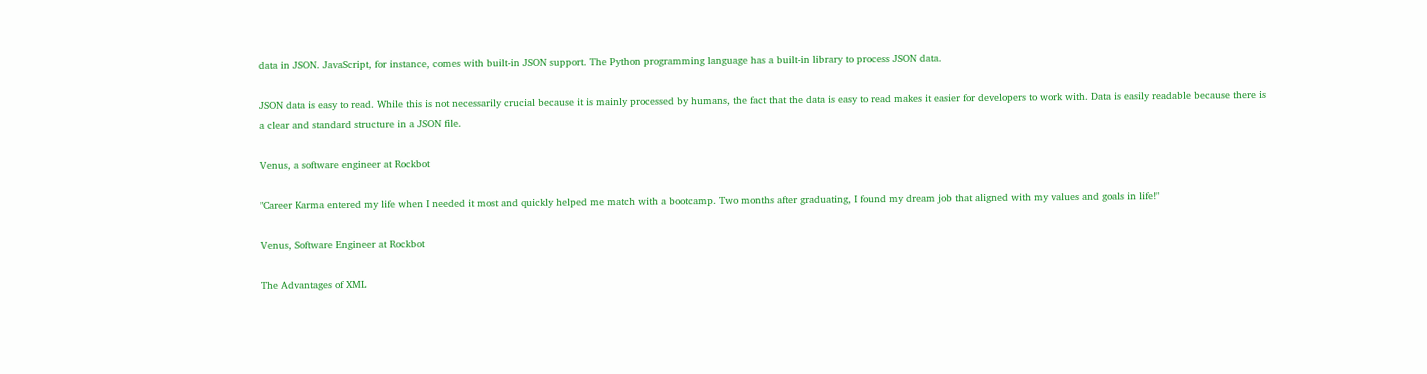data in JSON. JavaScript, for instance, comes with built-in JSON support. The Python programming language has a built-in library to process JSON data.

JSON data is easy to read. While this is not necessarily crucial because it is mainly processed by humans, the fact that the data is easy to read makes it easier for developers to work with. Data is easily readable because there is a clear and standard structure in a JSON file.

Venus, a software engineer at Rockbot

"Career Karma entered my life when I needed it most and quickly helped me match with a bootcamp. Two months after graduating, I found my dream job that aligned with my values and goals in life!"

Venus, Software Engineer at Rockbot

The Advantages of XML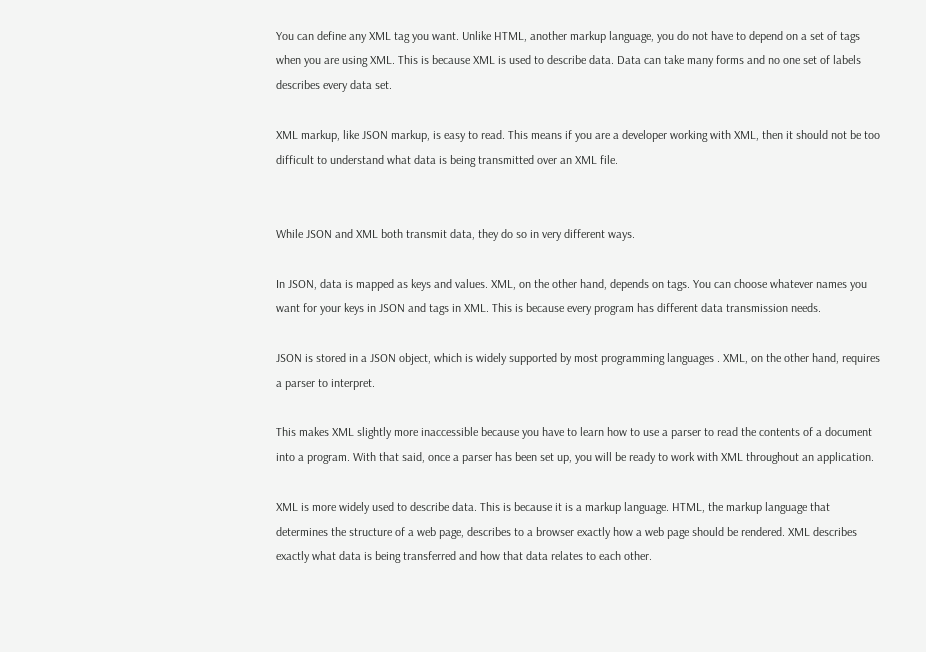You can define any XML tag you want. Unlike HTML, another markup language, you do not have to depend on a set of tags when you are using XML. This is because XML is used to describe data. Data can take many forms and no one set of labels describes every data set.

XML markup, like JSON markup, is easy to read. This means if you are a developer working with XML, then it should not be too difficult to understand what data is being transmitted over an XML file.


While JSON and XML both transmit data, they do so in very different ways.

In JSON, data is mapped as keys and values. XML, on the other hand, depends on tags. You can choose whatever names you want for your keys in JSON and tags in XML. This is because every program has different data transmission needs.

JSON is stored in a JSON object, which is widely supported by most programming languages . XML, on the other hand, requires a parser to interpret.

This makes XML slightly more inaccessible because you have to learn how to use a parser to read the contents of a document into a program. With that said, once a parser has been set up, you will be ready to work with XML throughout an application.

XML is more widely used to describe data. This is because it is a markup language. HTML, the markup language that determines the structure of a web page, describes to a browser exactly how a web page should be rendered. XML describes exactly what data is being transferred and how that data relates to each other.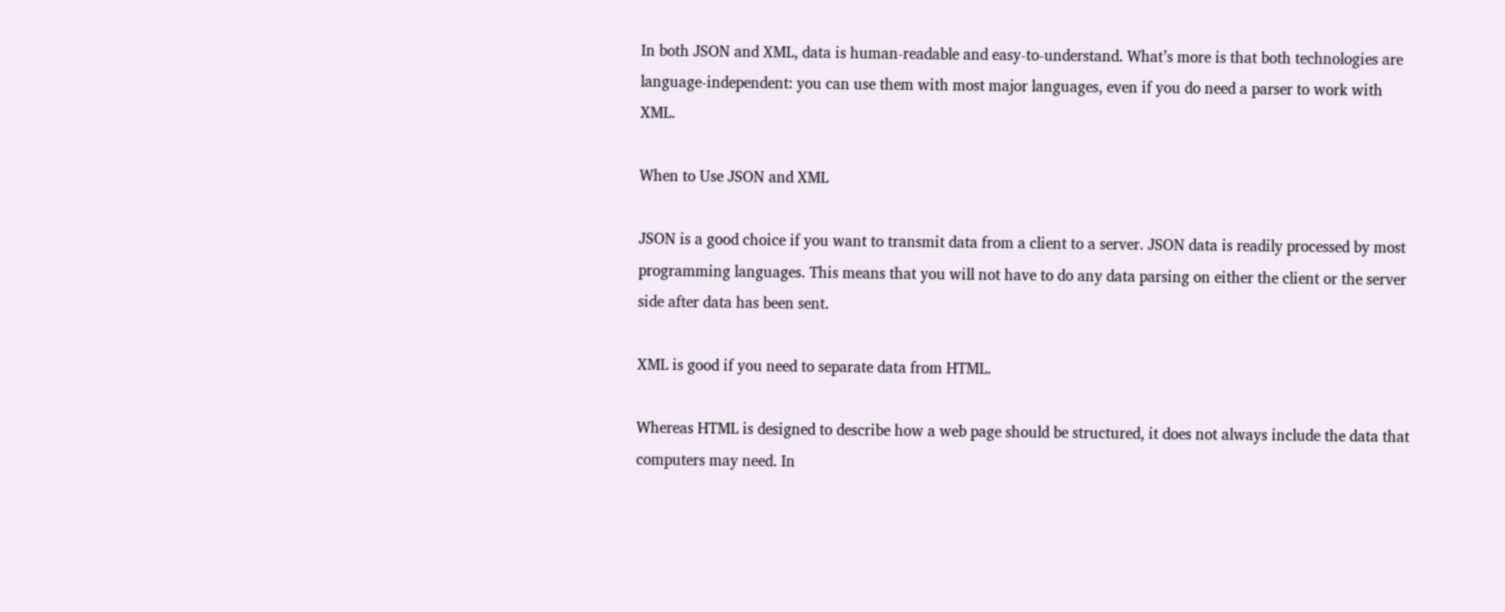In both JSON and XML, data is human-readable and easy-to-understand. What’s more is that both technologies are language-independent: you can use them with most major languages, even if you do need a parser to work with XML.

When to Use JSON and XML

JSON is a good choice if you want to transmit data from a client to a server. JSON data is readily processed by most programming languages. This means that you will not have to do any data parsing on either the client or the server side after data has been sent.

XML is good if you need to separate data from HTML.

Whereas HTML is designed to describe how a web page should be structured, it does not always include the data that computers may need. In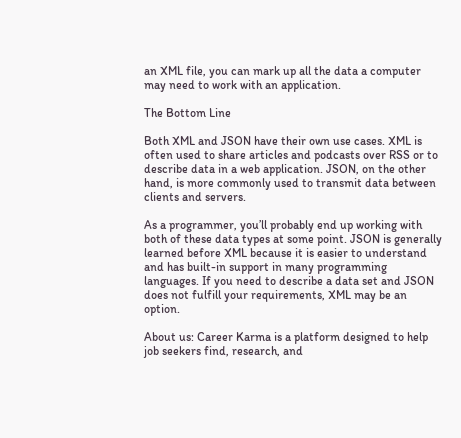an XML file, you can mark up all the data a computer may need to work with an application.

The Bottom Line

Both XML and JSON have their own use cases. XML is often used to share articles and podcasts over RSS or to describe data in a web application. JSON, on the other hand, is more commonly used to transmit data between clients and servers.

As a programmer, you’ll probably end up working with both of these data types at some point. JSON is generally learned before XML because it is easier to understand and has built-in support in many programming languages. If you need to describe a data set and JSON does not fulfill your requirements, XML may be an option.

About us: Career Karma is a platform designed to help job seekers find, research, and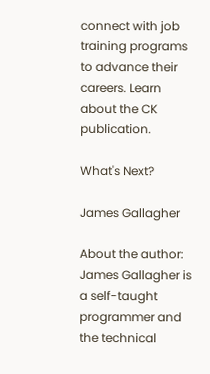connect with job training programs to advance their careers. Learn about the CK publication.

What's Next?

James Gallagher

About the author: James Gallagher is a self-taught programmer and the technical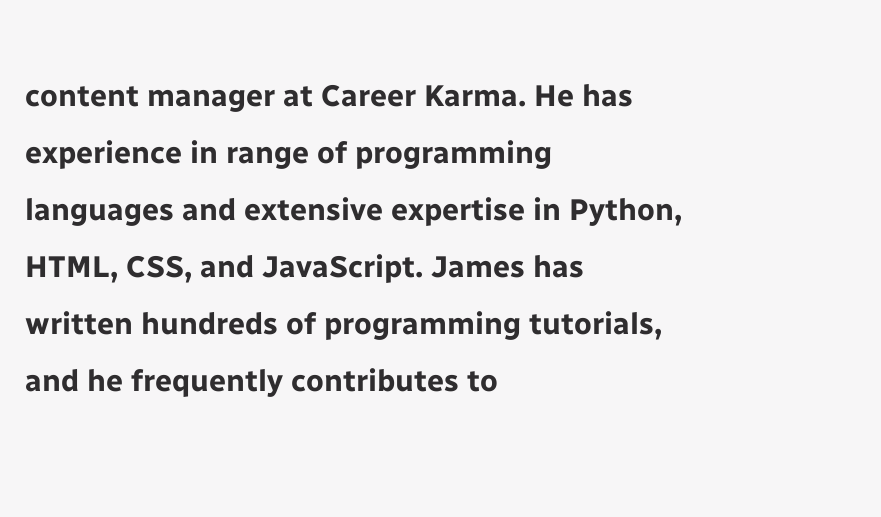content manager at Career Karma. He has experience in range of programming languages and extensive expertise in Python, HTML, CSS, and JavaScript. James has written hundreds of programming tutorials, and he frequently contributes to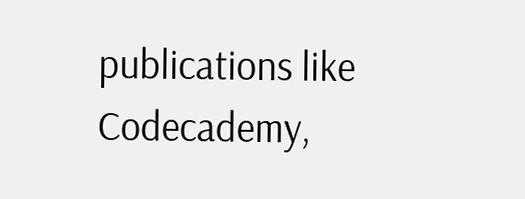publications like Codecademy,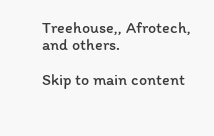Treehouse,, Afrotech, and others.

Skip to main content